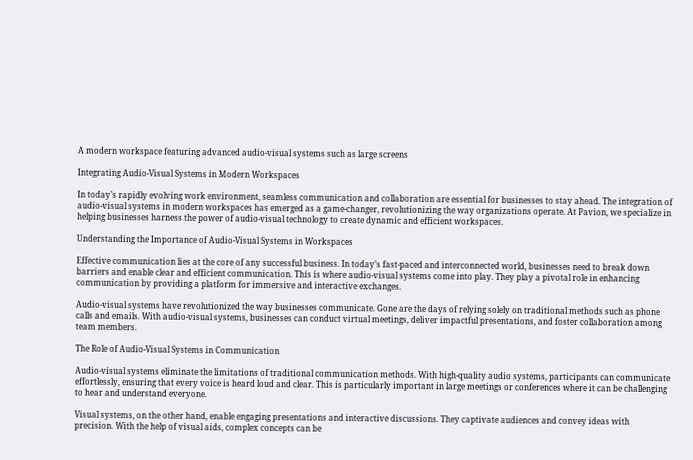A modern workspace featuring advanced audio-visual systems such as large screens

Integrating Audio-Visual Systems in Modern Workspaces

In today’s rapidly evolving work environment, seamless communication and collaboration are essential for businesses to stay ahead. The integration of audio-visual systems in modern workspaces has emerged as a game-changer, revolutionizing the way organizations operate. At Pavion, we specialize in helping businesses harness the power of audio-visual technology to create dynamic and efficient workspaces.

Understanding the Importance of Audio-Visual Systems in Workspaces

Effective communication lies at the core of any successful business. In today’s fast-paced and interconnected world, businesses need to break down barriers and enable clear and efficient communication. This is where audio-visual systems come into play. They play a pivotal role in enhancing communication by providing a platform for immersive and interactive exchanges.

Audio-visual systems have revolutionized the way businesses communicate. Gone are the days of relying solely on traditional methods such as phone calls and emails. With audio-visual systems, businesses can conduct virtual meetings, deliver impactful presentations, and foster collaboration among team members.

The Role of Audio-Visual Systems in Communication

Audio-visual systems eliminate the limitations of traditional communication methods. With high-quality audio systems, participants can communicate effortlessly, ensuring that every voice is heard loud and clear. This is particularly important in large meetings or conferences where it can be challenging to hear and understand everyone.

Visual systems, on the other hand, enable engaging presentations and interactive discussions. They captivate audiences and convey ideas with precision. With the help of visual aids, complex concepts can be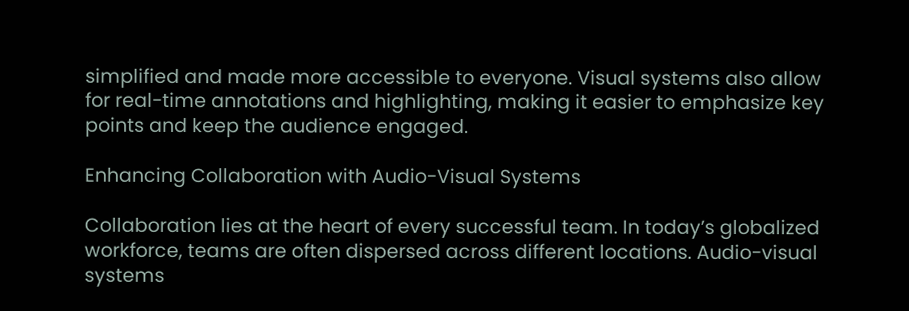simplified and made more accessible to everyone. Visual systems also allow for real-time annotations and highlighting, making it easier to emphasize key points and keep the audience engaged.

Enhancing Collaboration with Audio-Visual Systems

Collaboration lies at the heart of every successful team. In today’s globalized workforce, teams are often dispersed across different locations. Audio-visual systems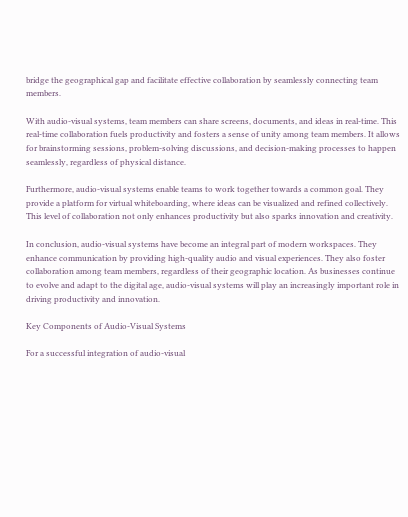bridge the geographical gap and facilitate effective collaboration by seamlessly connecting team members.

With audio-visual systems, team members can share screens, documents, and ideas in real-time. This real-time collaboration fuels productivity and fosters a sense of unity among team members. It allows for brainstorming sessions, problem-solving discussions, and decision-making processes to happen seamlessly, regardless of physical distance.

Furthermore, audio-visual systems enable teams to work together towards a common goal. They provide a platform for virtual whiteboarding, where ideas can be visualized and refined collectively. This level of collaboration not only enhances productivity but also sparks innovation and creativity.

In conclusion, audio-visual systems have become an integral part of modern workspaces. They enhance communication by providing high-quality audio and visual experiences. They also foster collaboration among team members, regardless of their geographic location. As businesses continue to evolve and adapt to the digital age, audio-visual systems will play an increasingly important role in driving productivity and innovation.

Key Components of Audio-Visual Systems

For a successful integration of audio-visual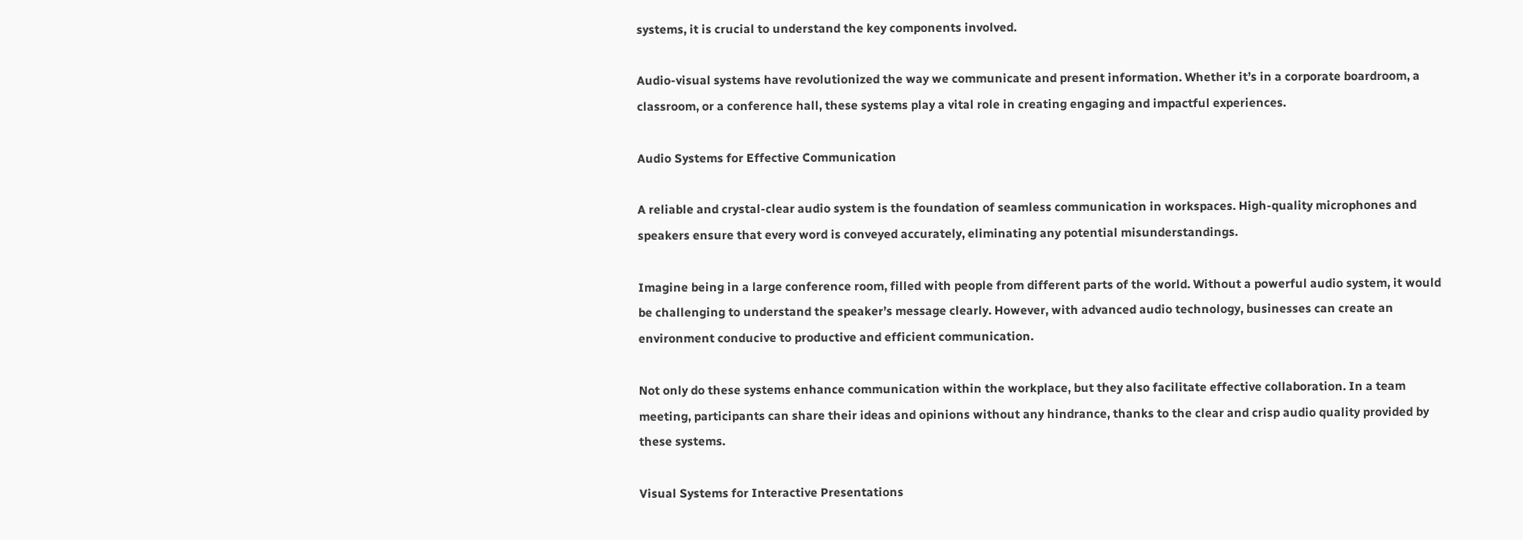systems, it is crucial to understand the key components involved.

Audio-visual systems have revolutionized the way we communicate and present information. Whether it’s in a corporate boardroom, a classroom, or a conference hall, these systems play a vital role in creating engaging and impactful experiences.

Audio Systems for Effective Communication

A reliable and crystal-clear audio system is the foundation of seamless communication in workspaces. High-quality microphones and speakers ensure that every word is conveyed accurately, eliminating any potential misunderstandings.

Imagine being in a large conference room, filled with people from different parts of the world. Without a powerful audio system, it would be challenging to understand the speaker’s message clearly. However, with advanced audio technology, businesses can create an environment conducive to productive and efficient communication.

Not only do these systems enhance communication within the workplace, but they also facilitate effective collaboration. In a team meeting, participants can share their ideas and opinions without any hindrance, thanks to the clear and crisp audio quality provided by these systems.

Visual Systems for Interactive Presentations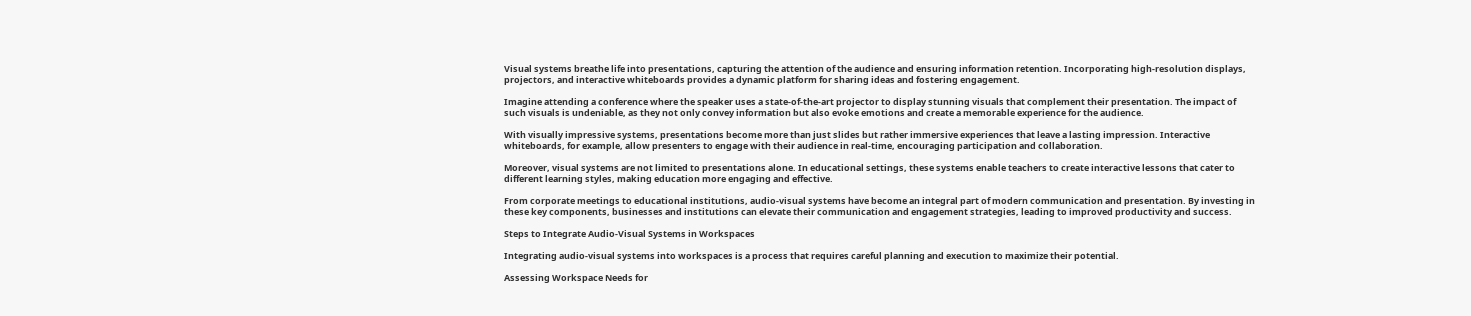Visual systems breathe life into presentations, capturing the attention of the audience and ensuring information retention. Incorporating high-resolution displays, projectors, and interactive whiteboards provides a dynamic platform for sharing ideas and fostering engagement.

Imagine attending a conference where the speaker uses a state-of-the-art projector to display stunning visuals that complement their presentation. The impact of such visuals is undeniable, as they not only convey information but also evoke emotions and create a memorable experience for the audience.

With visually impressive systems, presentations become more than just slides but rather immersive experiences that leave a lasting impression. Interactive whiteboards, for example, allow presenters to engage with their audience in real-time, encouraging participation and collaboration.

Moreover, visual systems are not limited to presentations alone. In educational settings, these systems enable teachers to create interactive lessons that cater to different learning styles, making education more engaging and effective.

From corporate meetings to educational institutions, audio-visual systems have become an integral part of modern communication and presentation. By investing in these key components, businesses and institutions can elevate their communication and engagement strategies, leading to improved productivity and success.

Steps to Integrate Audio-Visual Systems in Workspaces

Integrating audio-visual systems into workspaces is a process that requires careful planning and execution to maximize their potential.

Assessing Workspace Needs for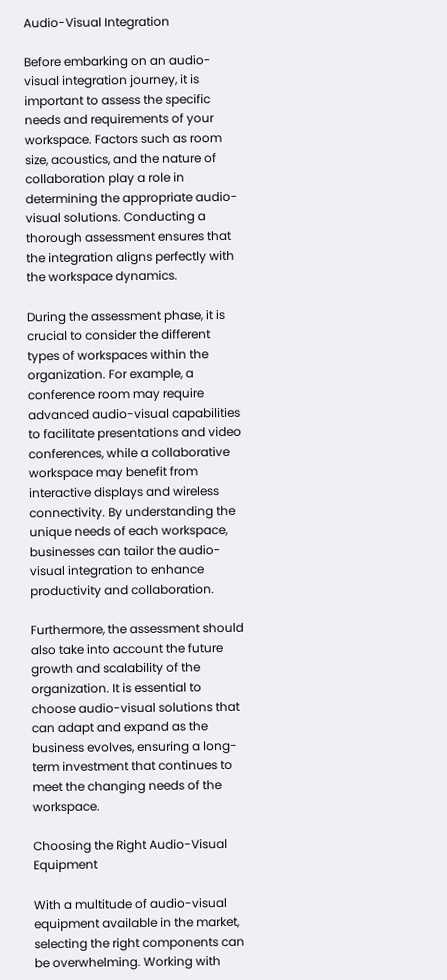Audio-Visual Integration

Before embarking on an audio-visual integration journey, it is important to assess the specific needs and requirements of your workspace. Factors such as room size, acoustics, and the nature of collaboration play a role in determining the appropriate audio-visual solutions. Conducting a thorough assessment ensures that the integration aligns perfectly with the workspace dynamics.

During the assessment phase, it is crucial to consider the different types of workspaces within the organization. For example, a conference room may require advanced audio-visual capabilities to facilitate presentations and video conferences, while a collaborative workspace may benefit from interactive displays and wireless connectivity. By understanding the unique needs of each workspace, businesses can tailor the audio-visual integration to enhance productivity and collaboration.

Furthermore, the assessment should also take into account the future growth and scalability of the organization. It is essential to choose audio-visual solutions that can adapt and expand as the business evolves, ensuring a long-term investment that continues to meet the changing needs of the workspace.

Choosing the Right Audio-Visual Equipment

With a multitude of audio-visual equipment available in the market, selecting the right components can be overwhelming. Working with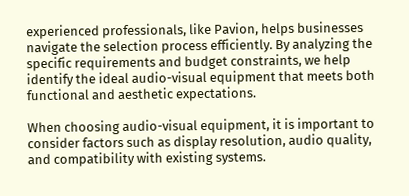experienced professionals, like Pavion, helps businesses navigate the selection process efficiently. By analyzing the specific requirements and budget constraints, we help identify the ideal audio-visual equipment that meets both functional and aesthetic expectations.

When choosing audio-visual equipment, it is important to consider factors such as display resolution, audio quality, and compatibility with existing systems.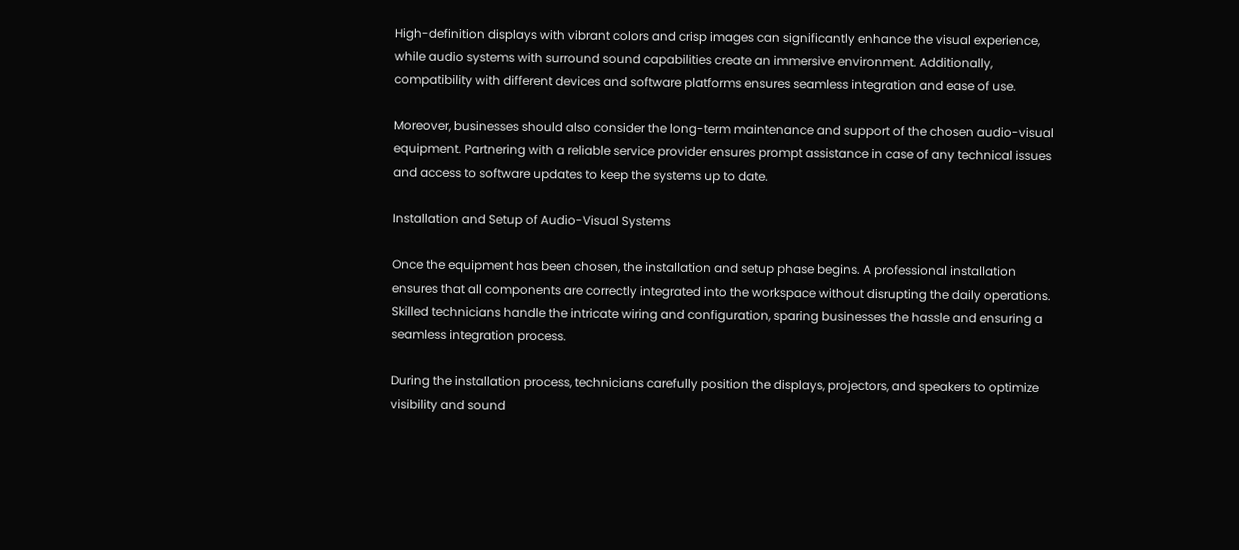High-definition displays with vibrant colors and crisp images can significantly enhance the visual experience, while audio systems with surround sound capabilities create an immersive environment. Additionally, compatibility with different devices and software platforms ensures seamless integration and ease of use.

Moreover, businesses should also consider the long-term maintenance and support of the chosen audio-visual equipment. Partnering with a reliable service provider ensures prompt assistance in case of any technical issues and access to software updates to keep the systems up to date.

Installation and Setup of Audio-Visual Systems

Once the equipment has been chosen, the installation and setup phase begins. A professional installation ensures that all components are correctly integrated into the workspace without disrupting the daily operations. Skilled technicians handle the intricate wiring and configuration, sparing businesses the hassle and ensuring a seamless integration process.

During the installation process, technicians carefully position the displays, projectors, and speakers to optimize visibility and sound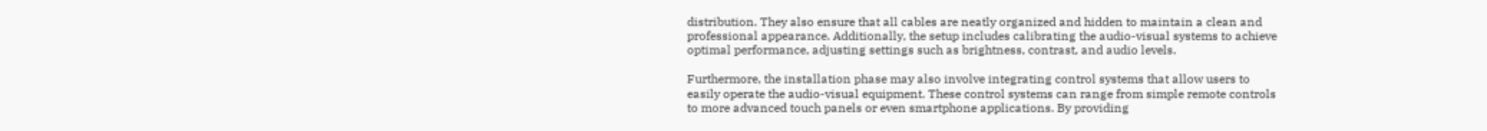distribution. They also ensure that all cables are neatly organized and hidden to maintain a clean and professional appearance. Additionally, the setup includes calibrating the audio-visual systems to achieve optimal performance, adjusting settings such as brightness, contrast, and audio levels.

Furthermore, the installation phase may also involve integrating control systems that allow users to easily operate the audio-visual equipment. These control systems can range from simple remote controls to more advanced touch panels or even smartphone applications. By providing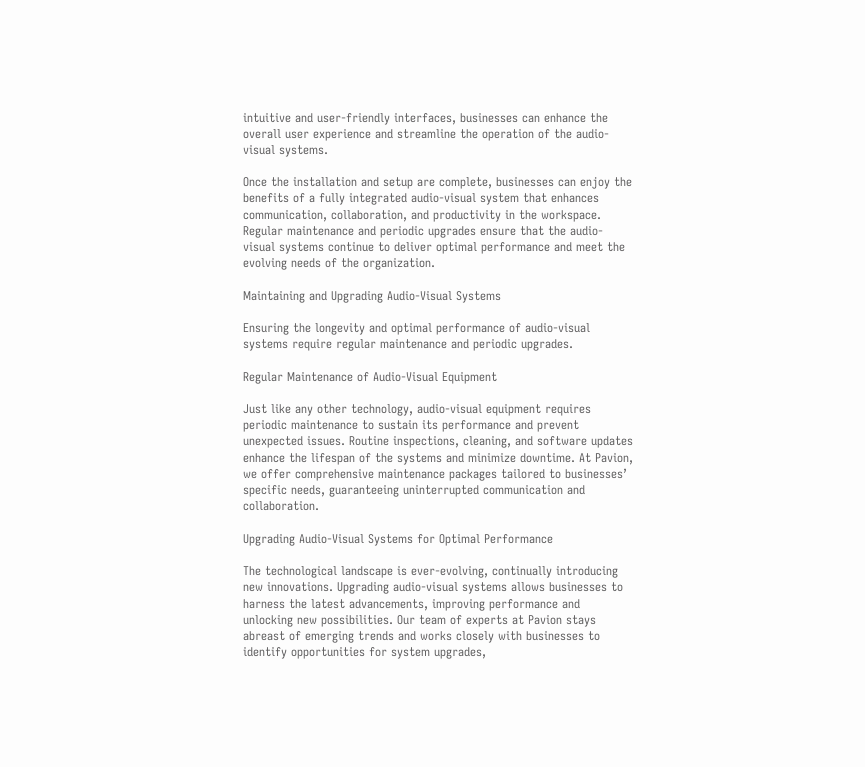intuitive and user-friendly interfaces, businesses can enhance the overall user experience and streamline the operation of the audio-visual systems.

Once the installation and setup are complete, businesses can enjoy the benefits of a fully integrated audio-visual system that enhances communication, collaboration, and productivity in the workspace. Regular maintenance and periodic upgrades ensure that the audio-visual systems continue to deliver optimal performance and meet the evolving needs of the organization.

Maintaining and Upgrading Audio-Visual Systems

Ensuring the longevity and optimal performance of audio-visual systems require regular maintenance and periodic upgrades.

Regular Maintenance of Audio-Visual Equipment

Just like any other technology, audio-visual equipment requires periodic maintenance to sustain its performance and prevent unexpected issues. Routine inspections, cleaning, and software updates enhance the lifespan of the systems and minimize downtime. At Pavion, we offer comprehensive maintenance packages tailored to businesses’ specific needs, guaranteeing uninterrupted communication and collaboration.

Upgrading Audio-Visual Systems for Optimal Performance

The technological landscape is ever-evolving, continually introducing new innovations. Upgrading audio-visual systems allows businesses to harness the latest advancements, improving performance and unlocking new possibilities. Our team of experts at Pavion stays abreast of emerging trends and works closely with businesses to identify opportunities for system upgrades,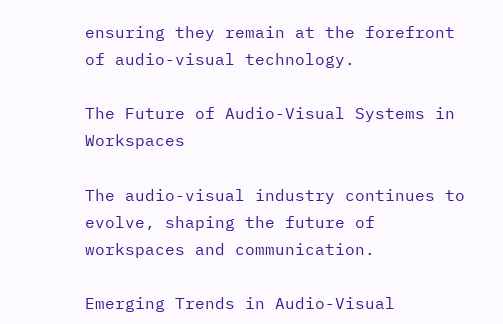ensuring they remain at the forefront of audio-visual technology.

The Future of Audio-Visual Systems in Workspaces

The audio-visual industry continues to evolve, shaping the future of workspaces and communication.

Emerging Trends in Audio-Visual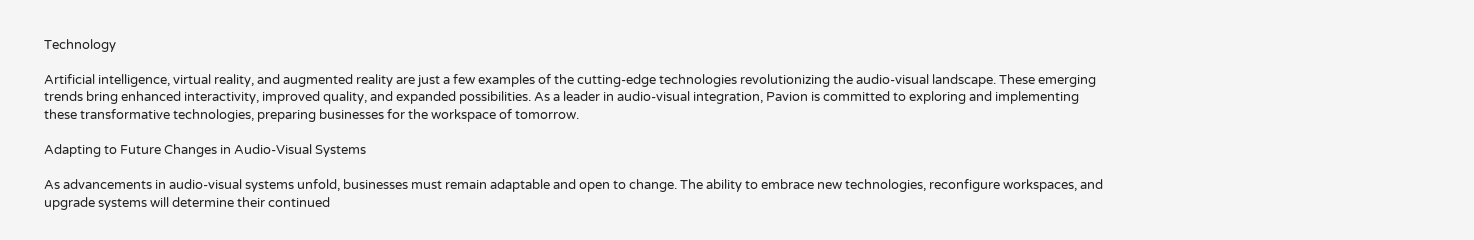Technology

Artificial intelligence, virtual reality, and augmented reality are just a few examples of the cutting-edge technologies revolutionizing the audio-visual landscape. These emerging trends bring enhanced interactivity, improved quality, and expanded possibilities. As a leader in audio-visual integration, Pavion is committed to exploring and implementing these transformative technologies, preparing businesses for the workspace of tomorrow.

Adapting to Future Changes in Audio-Visual Systems

As advancements in audio-visual systems unfold, businesses must remain adaptable and open to change. The ability to embrace new technologies, reconfigure workspaces, and upgrade systems will determine their continued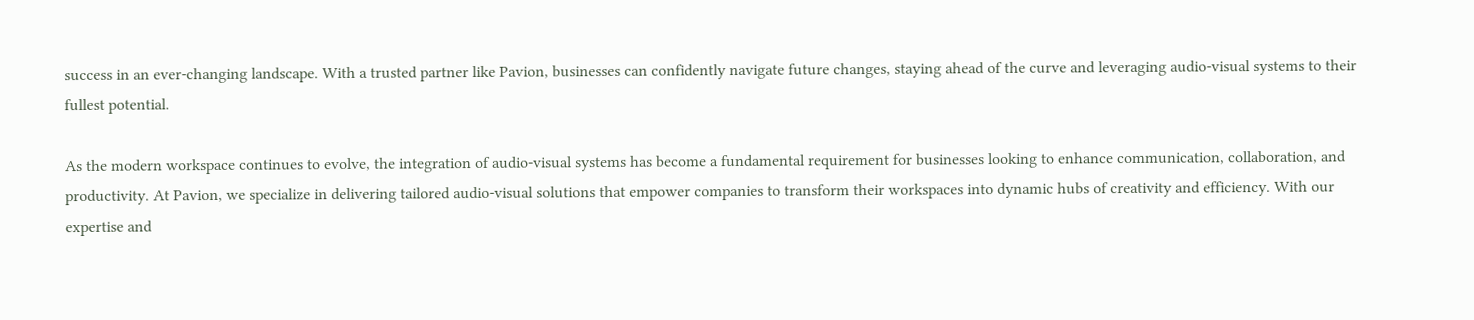success in an ever-changing landscape. With a trusted partner like Pavion, businesses can confidently navigate future changes, staying ahead of the curve and leveraging audio-visual systems to their fullest potential.

As the modern workspace continues to evolve, the integration of audio-visual systems has become a fundamental requirement for businesses looking to enhance communication, collaboration, and productivity. At Pavion, we specialize in delivering tailored audio-visual solutions that empower companies to transform their workspaces into dynamic hubs of creativity and efficiency. With our expertise and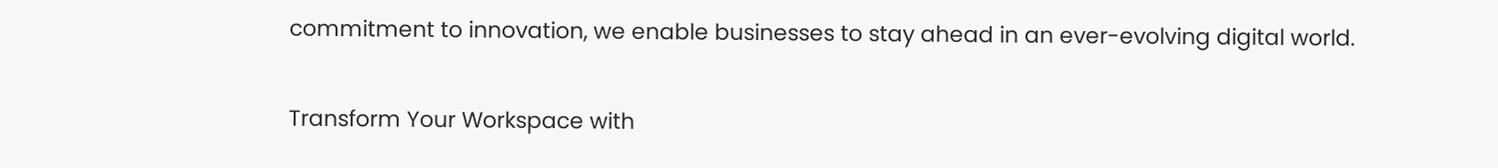commitment to innovation, we enable businesses to stay ahead in an ever-evolving digital world.

Transform Your Workspace with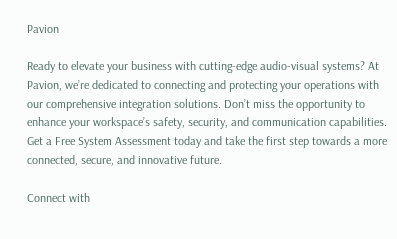Pavion

Ready to elevate your business with cutting-edge audio-visual systems? At Pavion, we’re dedicated to connecting and protecting your operations with our comprehensive integration solutions. Don’t miss the opportunity to enhance your workspace’s safety, security, and communication capabilities. Get a Free System Assessment today and take the first step towards a more connected, secure, and innovative future.

Connect with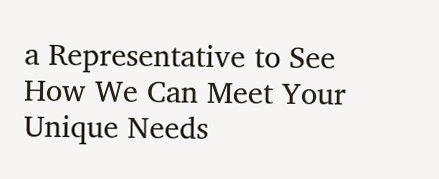a Representative to See How We Can Meet Your Unique Needs